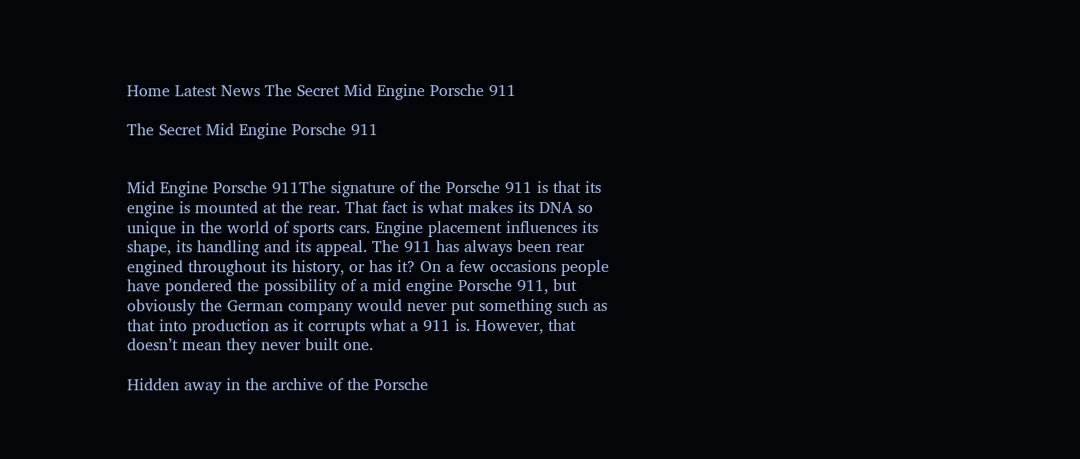Home Latest News The Secret Mid Engine Porsche 911

The Secret Mid Engine Porsche 911


Mid Engine Porsche 911The signature of the Porsche 911 is that its engine is mounted at the rear. That fact is what makes its DNA so unique in the world of sports cars. Engine placement influences its shape, its handling and its appeal. The 911 has always been rear engined throughout its history, or has it? On a few occasions people have pondered the possibility of a mid engine Porsche 911, but obviously the German company would never put something such as that into production as it corrupts what a 911 is. However, that doesn’t mean they never built one.

Hidden away in the archive of the Porsche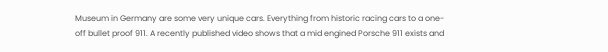Museum in Germany are some very unique cars. Everything from historic racing cars to a one-off bullet proof 911. A recently published video shows that a mid engined Porsche 911 exists and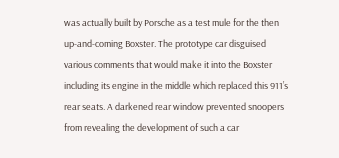was actually built by Porsche as a test mule for the then up-and-coming Boxster. The prototype car disguised various comments that would make it into the Boxster including its engine in the middle which replaced this 911’s rear seats. A darkened rear window prevented snoopers from revealing the development of such a car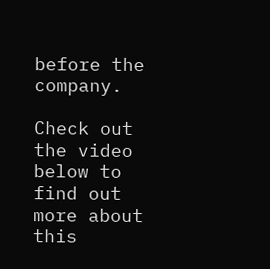before the company.

Check out the video below to find out more about this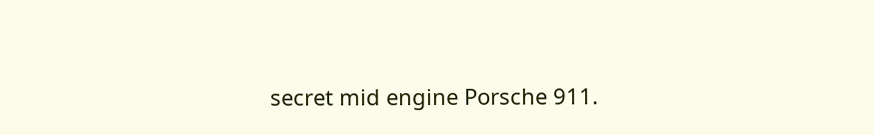secret mid engine Porsche 911.